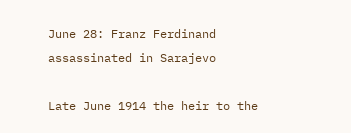June 28: Franz Ferdinand assassinated in Sarajevo

Late June 1914 the heir to the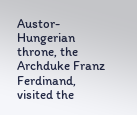Austor-Hungerian throne, the Archduke Franz Ferdinand, visited the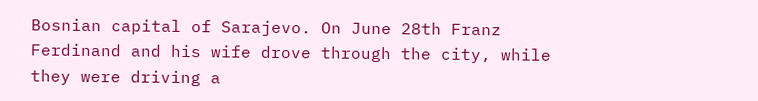Bosnian capital of Sarajevo. On June 28th Franz Ferdinand and his wife drove through the city, while they were driving a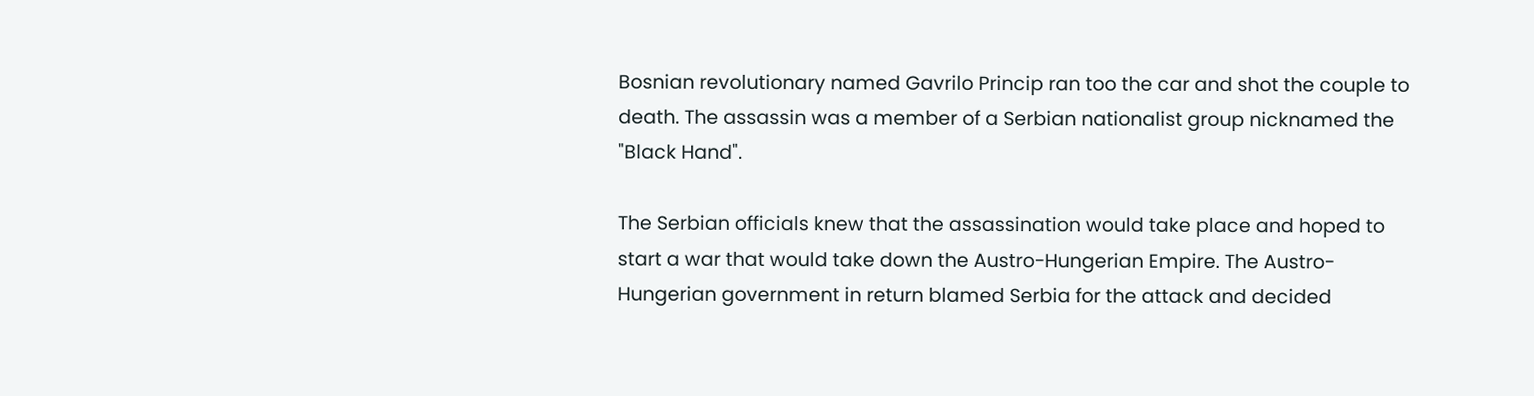Bosnian revolutionary named Gavrilo Princip ran too the car and shot the couple to death. The assassin was a member of a Serbian nationalist group nicknamed the "Black Hand".

The Serbian officials knew that the assassination would take place and hoped to start a war that would take down the Austro-Hungerian Empire. The Austro-Hungerian government in return blamed Serbia for the attack and decided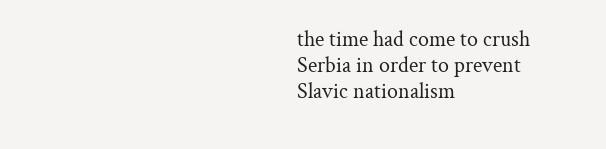the time had come to crush Serbia in order to prevent Slavic nationalism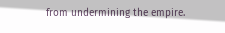from undermining the empire.